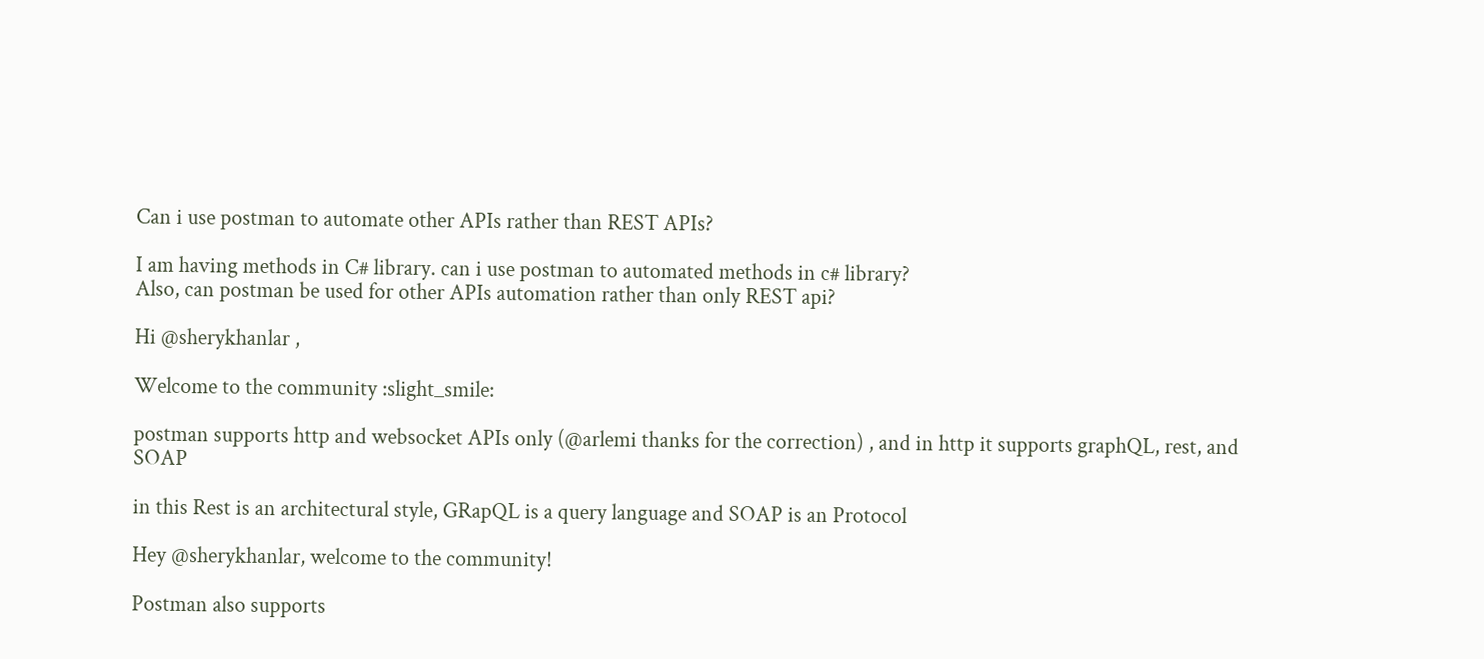Can i use postman to automate other APIs rather than REST APIs?

I am having methods in C# library. can i use postman to automated methods in c# library?
Also, can postman be used for other APIs automation rather than only REST api?

Hi @sherykhanlar ,

Welcome to the community :slight_smile:

postman supports http and websocket APIs only (@arlemi thanks for the correction) , and in http it supports graphQL, rest, and SOAP

in this Rest is an architectural style, GRapQL is a query language and SOAP is an Protocol

Hey @sherykhanlar, welcome to the community!

Postman also supports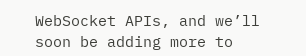WebSocket APIs, and we’ll soon be adding more to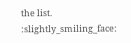the list. :slightly_smiling_face: